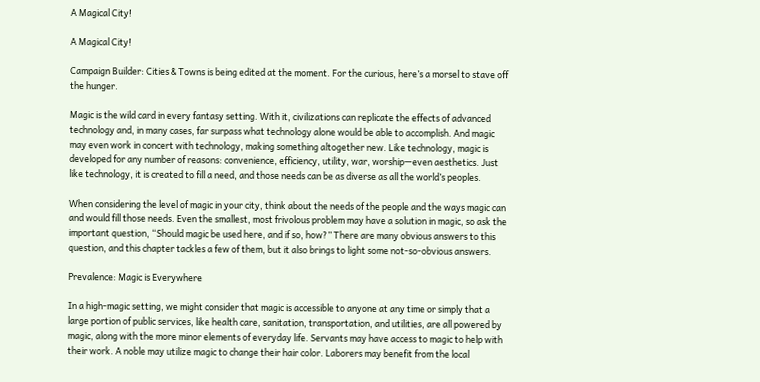A Magical City!

A Magical City!

Campaign Builder: Cities & Towns is being edited at the moment. For the curious, here’s a morsel to stave off the hunger.

Magic is the wild card in every fantasy setting. With it, civilizations can replicate the effects of advanced technology and, in many cases, far surpass what technology alone would be able to accomplish. And magic may even work in concert with technology, making something altogether new. Like technology, magic is developed for any number of reasons: convenience, efficiency, utility, war, worship—even aesthetics. Just like technology, it is created to fill a need, and those needs can be as diverse as all the world’s peoples.

When considering the level of magic in your city, think about the needs of the people and the ways magic can and would fill those needs. Even the smallest, most frivolous problem may have a solution in magic, so ask the important question, “Should magic be used here, and if so, how?” There are many obvious answers to this question, and this chapter tackles a few of them, but it also brings to light some not-so-obvious answers.

Prevalence: Magic is Everywhere

In a high-magic setting, we might consider that magic is accessible to anyone at any time or simply that a large portion of public services, like health care, sanitation, transportation, and utilities, are all powered by magic, along with the more minor elements of everyday life. Servants may have access to magic to help with their work. A noble may utilize magic to change their hair color. Laborers may benefit from the local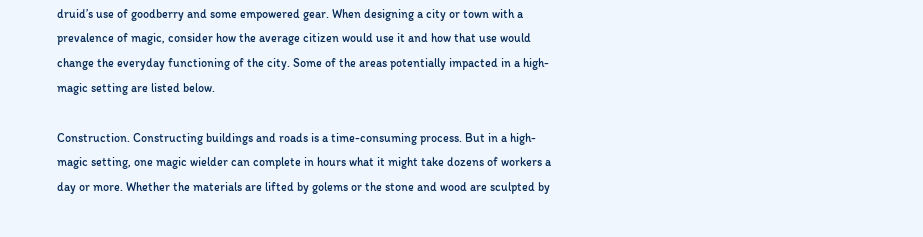druid’s use of goodberry and some empowered gear. When designing a city or town with a prevalence of magic, consider how the average citizen would use it and how that use would change the everyday functioning of the city. Some of the areas potentially impacted in a high-magic setting are listed below.

Construction. Constructing buildings and roads is a time-consuming process. But in a high-magic setting, one magic wielder can complete in hours what it might take dozens of workers a day or more. Whether the materials are lifted by golems or the stone and wood are sculpted by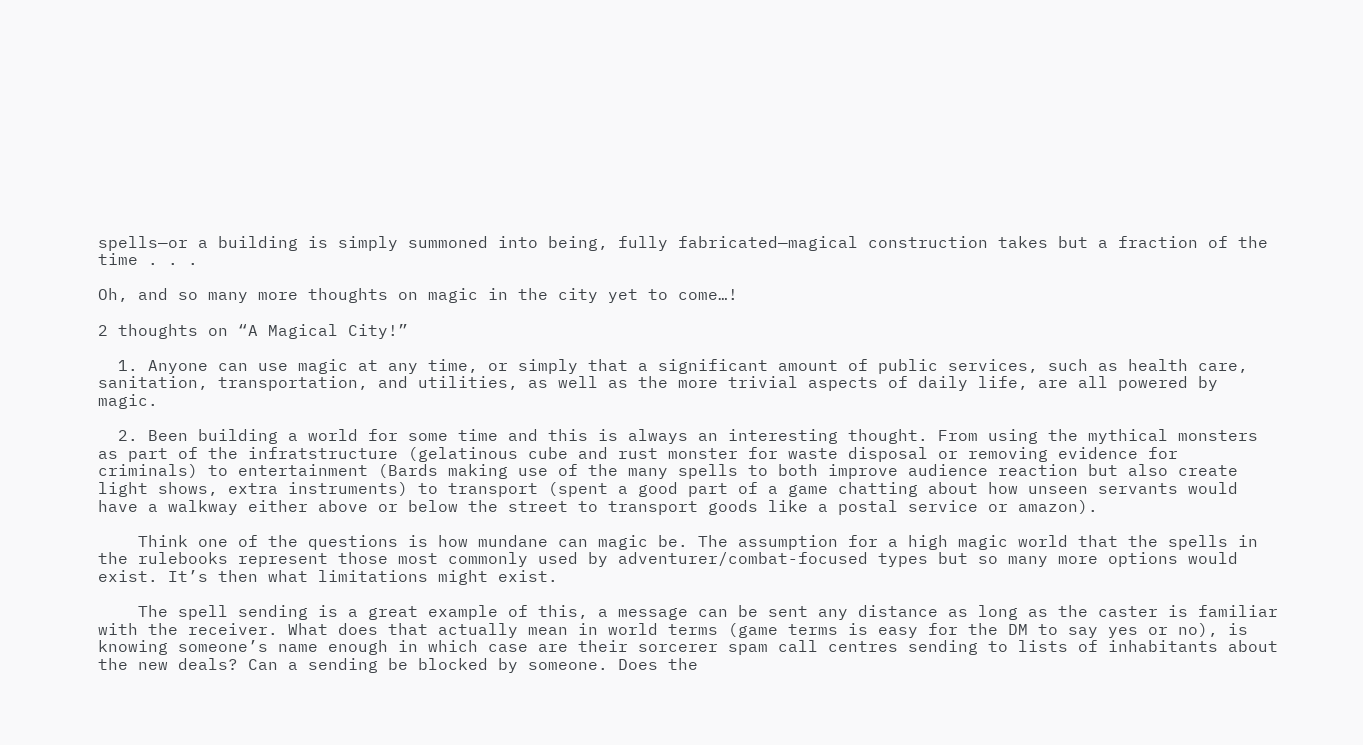spells—or a building is simply summoned into being, fully fabricated—magical construction takes but a fraction of the time . . .

Oh, and so many more thoughts on magic in the city yet to come…!

2 thoughts on “A Magical City!”

  1. Anyone can use magic at any time, or simply that a significant amount of public services, such as health care, sanitation, transportation, and utilities, as well as the more trivial aspects of daily life, are all powered by magic.

  2. Been building a world for some time and this is always an interesting thought. From using the mythical monsters as part of the infratstructure (gelatinous cube and rust monster for waste disposal or removing evidence for criminals) to entertainment (Bards making use of the many spells to both improve audience reaction but also create light shows, extra instruments) to transport (spent a good part of a game chatting about how unseen servants would have a walkway either above or below the street to transport goods like a postal service or amazon).

    Think one of the questions is how mundane can magic be. The assumption for a high magic world that the spells in the rulebooks represent those most commonly used by adventurer/combat-focused types but so many more options would exist. It’s then what limitations might exist.

    The spell sending is a great example of this, a message can be sent any distance as long as the caster is familiar with the receiver. What does that actually mean in world terms (game terms is easy for the DM to say yes or no), is knowing someone’s name enough in which case are their sorcerer spam call centres sending to lists of inhabitants about the new deals? Can a sending be blocked by someone. Does the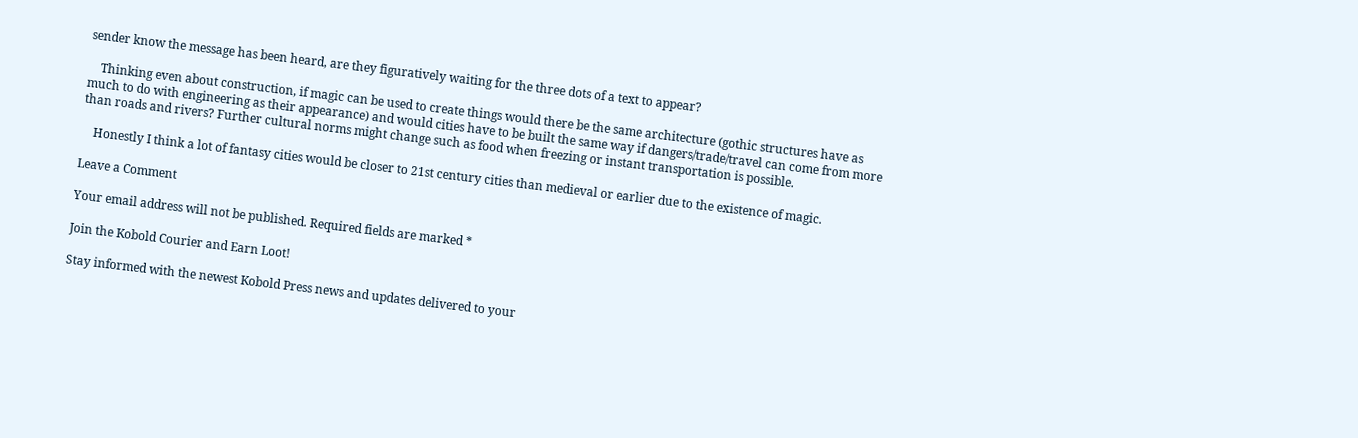sender know the message has been heard, are they figuratively waiting for the three dots of a text to appear?

    Thinking even about construction, if magic can be used to create things would there be the same architecture (gothic structures have as much to do with engineering as their appearance) and would cities have to be built the same way if dangers/trade/travel can come from more than roads and rivers? Further cultural norms might change such as food when freezing or instant transportation is possible.

    Honestly I think a lot of fantasy cities would be closer to 21st century cities than medieval or earlier due to the existence of magic.

Leave a Comment

Your email address will not be published. Required fields are marked *

Join the Kobold Courier and Earn Loot!

Stay informed with the newest Kobold Press news and updates delivered to your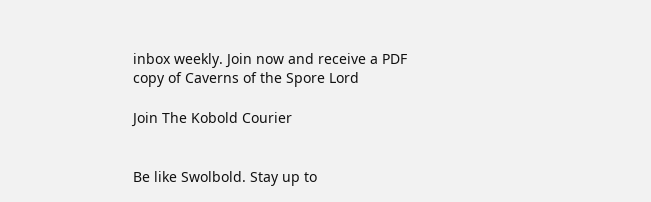inbox weekly. Join now and receive a PDF copy of Caverns of the Spore Lord

Join The Kobold Courier


Be like Swolbold. Stay up to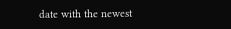date with the newest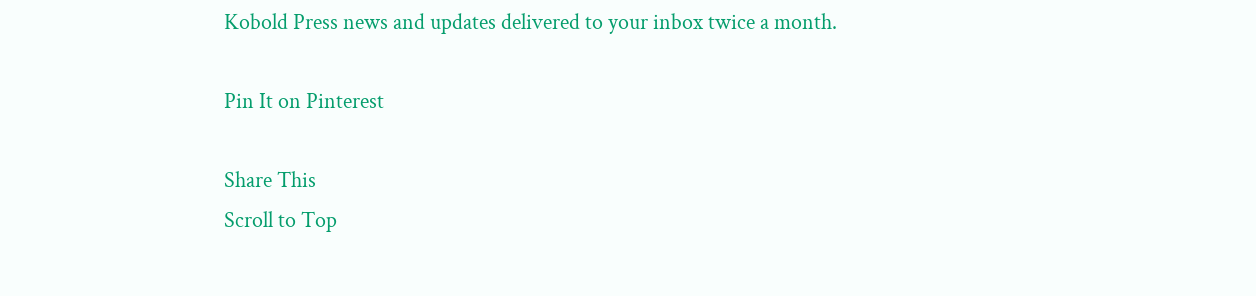Kobold Press news and updates delivered to your inbox twice a month.

Pin It on Pinterest

Share This
Scroll to Top